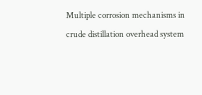Multiple corrosion mechanisms in crude distillation overhead system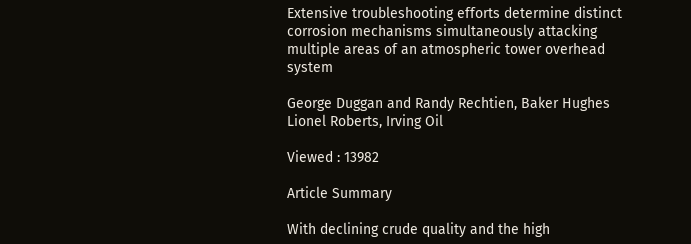Extensive troubleshooting efforts determine distinct corrosion mechanisms simultaneously attacking multiple areas of an atmospheric tower overhead system

George Duggan and Randy Rechtien, Baker Hughes
Lionel Roberts, Irving Oil

Viewed : 13982

Article Summary

With declining crude quality and the high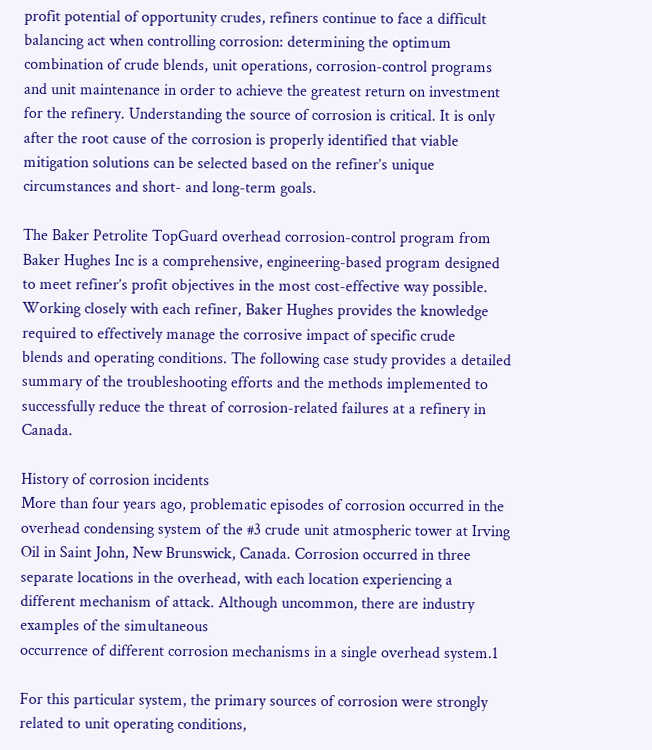profit potential of opportunity crudes, refiners continue to face a difficult balancing act when controlling corrosion: determining the optimum combination of crude blends, unit operations, corrosion-control programs and unit maintenance in order to achieve the greatest return on investment for the refinery. Understanding the source of corrosion is critical. It is only after the root cause of the corrosion is properly identified that viable mitigation solutions can be selected based on the refiner’s unique circumstances and short- and long-term goals.

The Baker Petrolite TopGuard overhead corrosion-control program from Baker Hughes Inc is a comprehensive, engineering-based program designed to meet refiner’s profit objectives in the most cost-effective way possible. Working closely with each refiner, Baker Hughes provides the knowledge required to effectively manage the corrosive impact of specific crude
blends and operating conditions. The following case study provides a detailed summary of the troubleshooting efforts and the methods implemented to successfully reduce the threat of corrosion-related failures at a refinery in Canada.

History of corrosion incidents
More than four years ago, problematic episodes of corrosion occurred in the overhead condensing system of the #3 crude unit atmospheric tower at Irving Oil in Saint John, New Brunswick, Canada. Corrosion occurred in three separate locations in the overhead, with each location experiencing a different mechanism of attack. Although uncommon, there are industry
examples of the simultaneous
occurrence of different corrosion mechanisms in a single overhead system.1

For this particular system, the primary sources of corrosion were strongly related to unit operating conditions,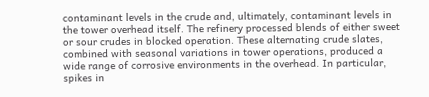contaminant levels in the crude and, ultimately, contaminant levels in the tower overhead itself. The refinery processed blends of either sweet or sour crudes in blocked operation. These alternating crude slates, combined with seasonal variations in tower operations, produced a wide range of corrosive environments in the overhead. In particular, spikes in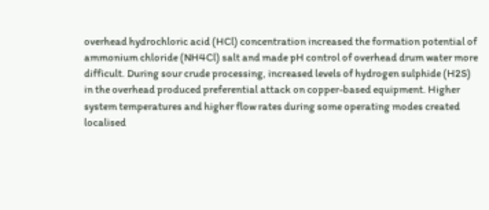overhead hydrochloric acid (HCl) concentration increased the formation potential of ammonium chloride (NH4Cl) salt and made pH control of overhead drum water more difficult. During sour crude processing, increased levels of hydrogen sulphide (H2S) in the overhead produced preferential attack on copper-based equipment. Higher system temperatures and higher flow rates during some operating modes created localised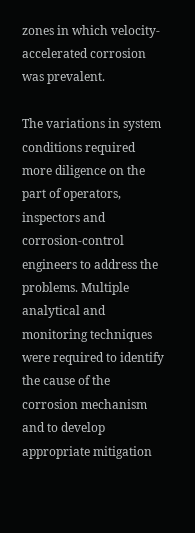zones in which velocity-accelerated corrosion was prevalent.

The variations in system conditions required more diligence on the part of operators, inspectors and corrosion-control engineers to address the problems. Multiple analytical and monitoring techniques were required to identify the cause of the corrosion mechanism and to develop appropriate mitigation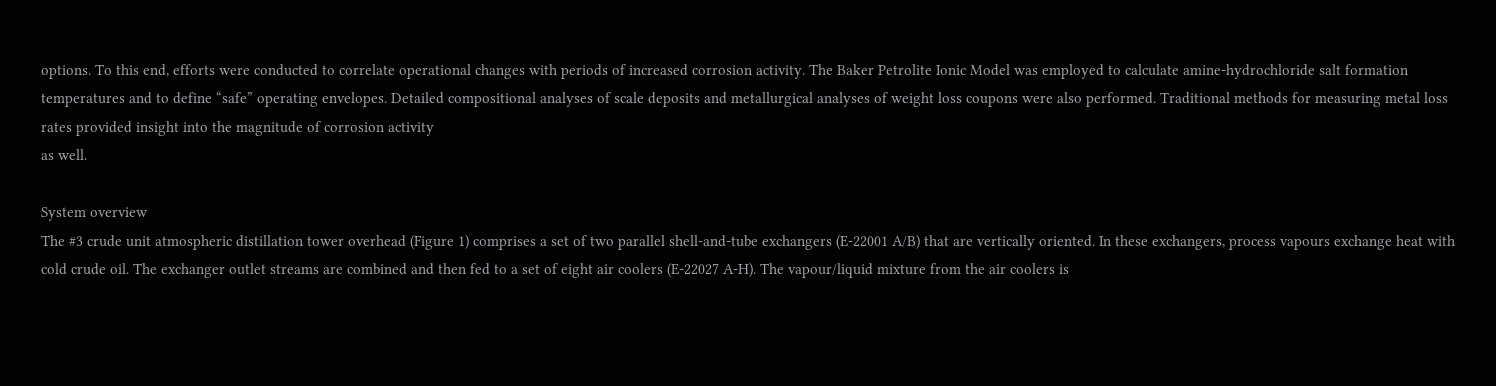options. To this end, efforts were conducted to correlate operational changes with periods of increased corrosion activity. The Baker Petrolite Ionic Model was employed to calculate amine-hydrochloride salt formation temperatures and to define “safe” operating envelopes. Detailed compositional analyses of scale deposits and metallurgical analyses of weight loss coupons were also performed. Traditional methods for measuring metal loss rates provided insight into the magnitude of corrosion activity
as well.

System overview
The #3 crude unit atmospheric distillation tower overhead (Figure 1) comprises a set of two parallel shell-and-tube exchangers (E-22001 A/B) that are vertically oriented. In these exchangers, process vapours exchange heat with cold crude oil. The exchanger outlet streams are combined and then fed to a set of eight air coolers (E-22027 A-H). The vapour/liquid mixture from the air coolers is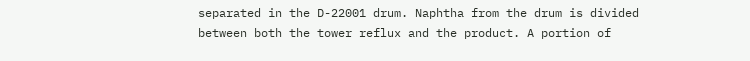separated in the D-22001 drum. Naphtha from the drum is divided between both the tower reflux and the product. A portion of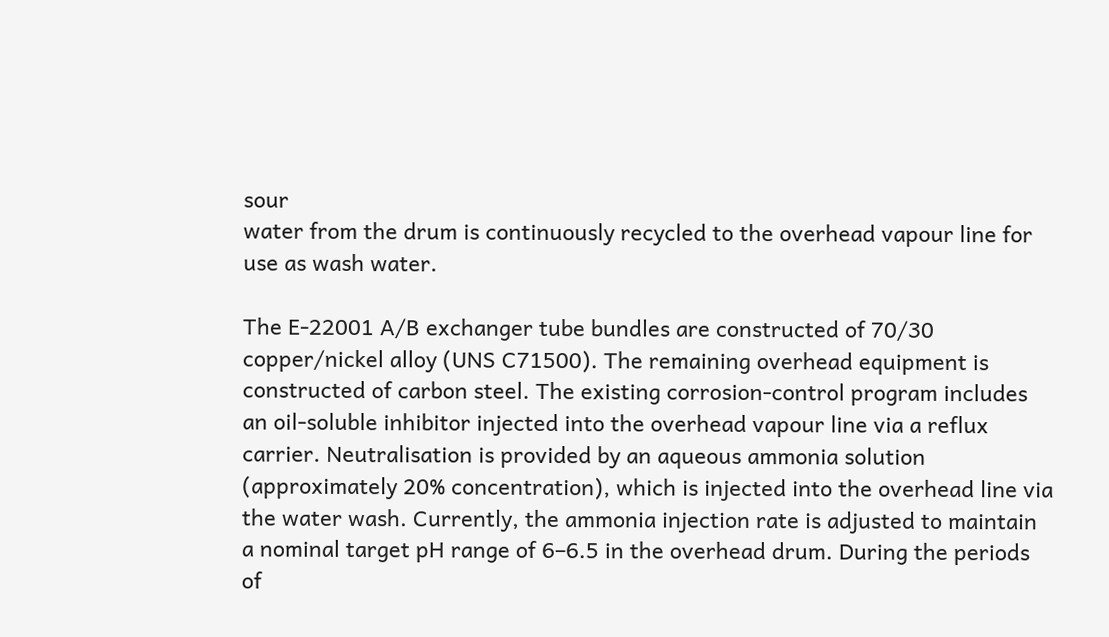sour
water from the drum is continuously recycled to the overhead vapour line for use as wash water.

The E-22001 A/B exchanger tube bundles are constructed of 70/30 copper/nickel alloy (UNS C71500). The remaining overhead equipment is constructed of carbon steel. The existing corrosion-control program includes an oil-soluble inhibitor injected into the overhead vapour line via a reflux carrier. Neutralisation is provided by an aqueous ammonia solution (approximately 20% concentration), which is injected into the overhead line via the water wash. Currently, the ammonia injection rate is adjusted to maintain a nominal target pH range of 6–6.5 in the overhead drum. During the periods of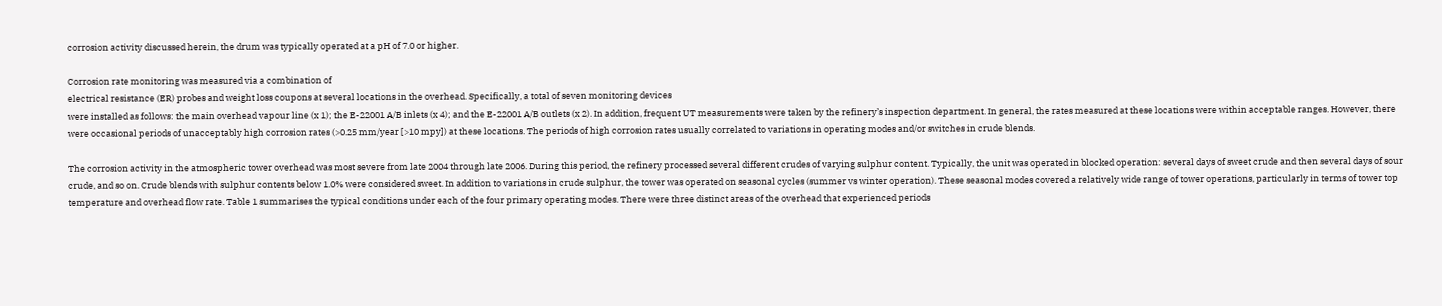corrosion activity discussed herein, the drum was typically operated at a pH of 7.0 or higher.

Corrosion rate monitoring was measured via a combination of
electrical resistance (ER) probes and weight loss coupons at several locations in the overhead. Specifically, a total of seven monitoring devices
were installed as follows: the main overhead vapour line (x 1); the E-22001 A/B inlets (x 4); and the E-22001 A/B outlets (x 2). In addition, frequent UT measurements were taken by the refinery’s inspection department. In general, the rates measured at these locations were within acceptable ranges. However, there were occasional periods of unacceptably high corrosion rates (>0.25 mm/year [>10 mpy]) at these locations. The periods of high corrosion rates usually correlated to variations in operating modes and/or switches in crude blends.

The corrosion activity in the atmospheric tower overhead was most severe from late 2004 through late 2006. During this period, the refinery processed several different crudes of varying sulphur content. Typically, the unit was operated in blocked operation: several days of sweet crude and then several days of sour crude, and so on. Crude blends with sulphur contents below 1.0% were considered sweet. In addition to variations in crude sulphur, the tower was operated on seasonal cycles (summer vs winter operation). These seasonal modes covered a relatively wide range of tower operations, particularly in terms of tower top temperature and overhead flow rate. Table 1 summarises the typical conditions under each of the four primary operating modes. There were three distinct areas of the overhead that experienced periods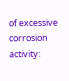of excessive corrosion activity: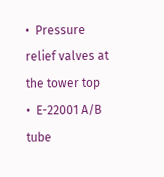•  Pressure relief valves at the tower top
•  E-22001 A/B tube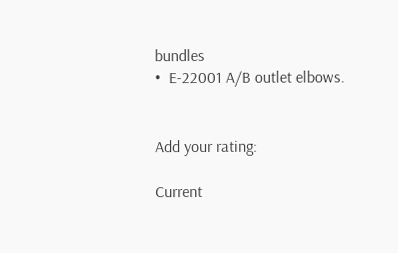bundles
•  E-22001 A/B outlet elbows.


Add your rating:

Current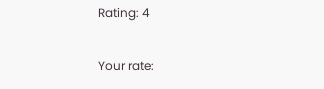Rating: 4

Your rate: